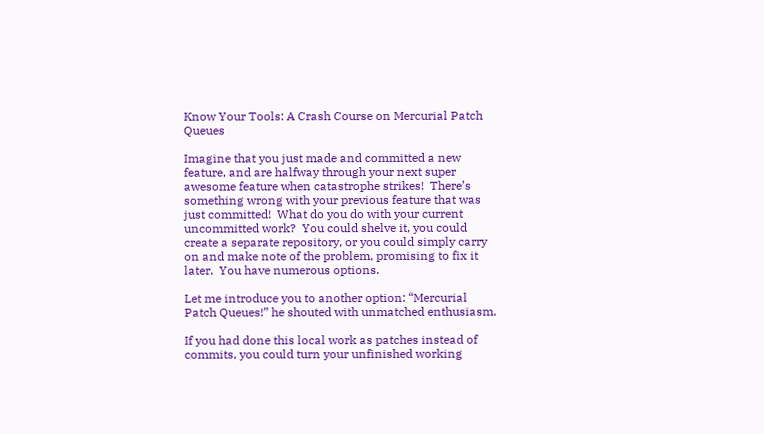Know Your Tools: A Crash Course on Mercurial Patch Queues

Imagine that you just made and committed a new feature, and are halfway through your next super awesome feature when catastrophe strikes!  There’s something wrong with your previous feature that was just committed!  What do you do with your current uncommitted work?  You could shelve it, you could create a separate repository, or you could simply carry on and make note of the problem, promising to fix it later.  You have numerous options.

Let me introduce you to another option: “Mercurial Patch Queues!” he shouted with unmatched enthusiasm.

If you had done this local work as patches instead of commits, you could turn your unfinished working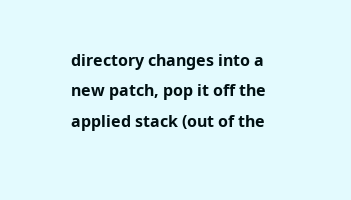directory changes into a new patch, pop it off the applied stack (out of the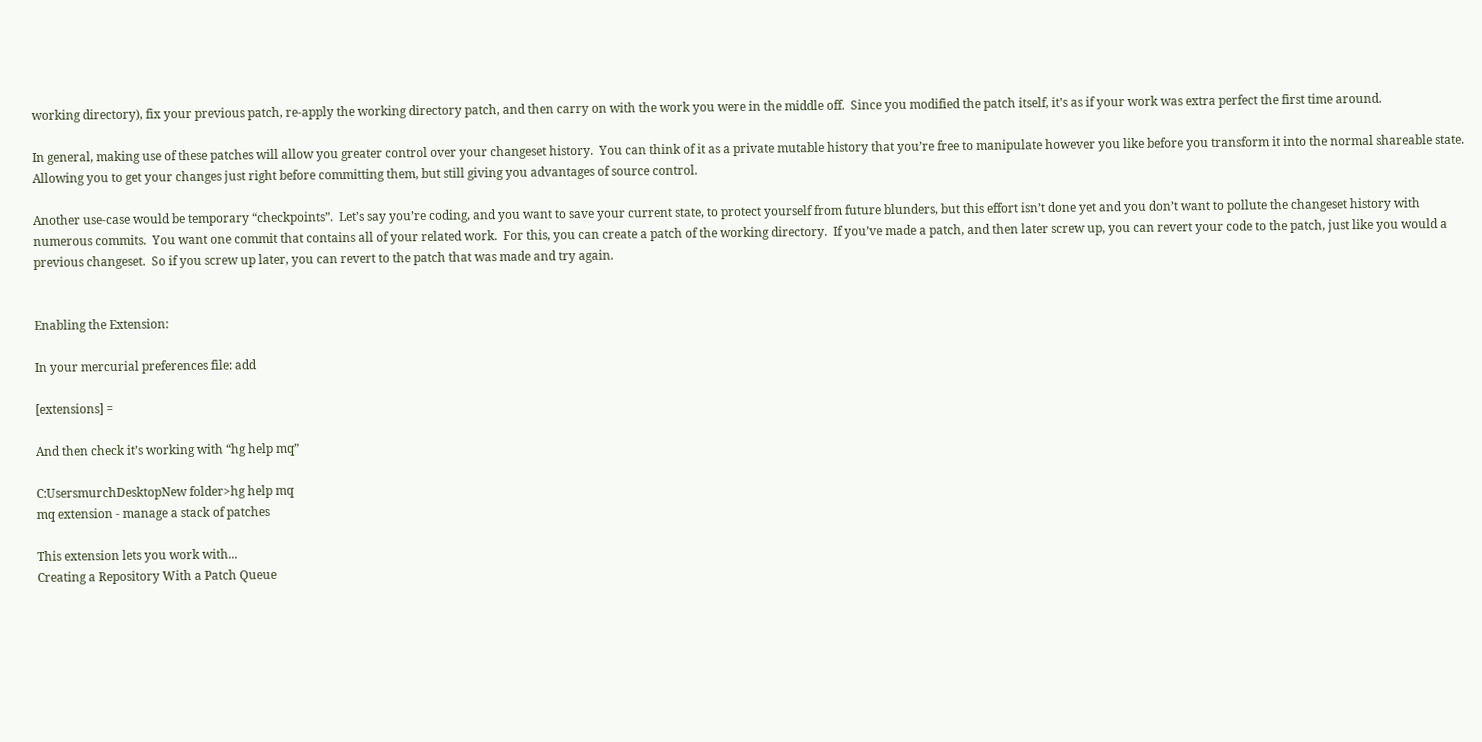working directory), fix your previous patch, re-apply the working directory patch, and then carry on with the work you were in the middle off.  Since you modified the patch itself, it’s as if your work was extra perfect the first time around.

In general, making use of these patches will allow you greater control over your changeset history.  You can think of it as a private mutable history that you’re free to manipulate however you like before you transform it into the normal shareable state.  Allowing you to get your changes just right before committing them, but still giving you advantages of source control.

Another use-case would be temporary “checkpoints”.  Let’s say you’re coding, and you want to save your current state, to protect yourself from future blunders, but this effort isn’t done yet and you don’t want to pollute the changeset history with numerous commits.  You want one commit that contains all of your related work.  For this, you can create a patch of the working directory.  If you’ve made a patch, and then later screw up, you can revert your code to the patch, just like you would a previous changeset.  So if you screw up later, you can revert to the patch that was made and try again.


Enabling the Extension:

In your mercurial preferences file: add

[extensions] =

And then check it’s working with “hg help mq”

C:UsersmurchDesktopNew folder>hg help mq
mq extension - manage a stack of patches

This extension lets you work with...
Creating a Repository With a Patch Queue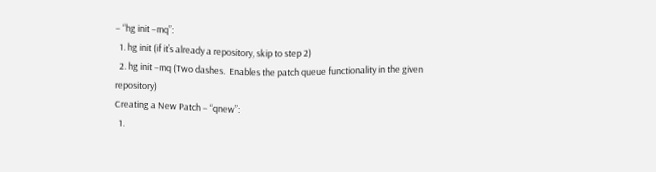– “hg init –mq”:
  1. hg init (if it’s already a repository, skip to step 2)
  2. hg init –mq (Two dashes.  Enables the patch queue functionality in the given repository)
Creating a New Patch – “qnew”:
  1.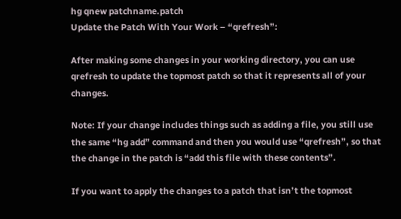hg qnew patchname.patch
Update the Patch With Your Work – “qrefresh”:

After making some changes in your working directory, you can use qrefresh to update the topmost patch so that it represents all of your changes.

Note: If your change includes things such as adding a file, you still use the same “hg add” command and then you would use “qrefresh”, so that the change in the patch is “add this file with these contents”.

If you want to apply the changes to a patch that isn’t the topmost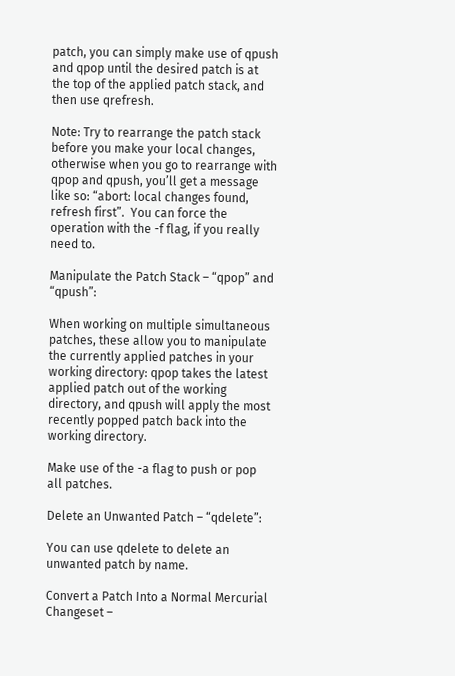patch, you can simply make use of qpush and qpop until the desired patch is at the top of the applied patch stack, and then use qrefresh.

Note: Try to rearrange the patch stack before you make your local changes, otherwise when you go to rearrange with qpop and qpush, you’ll get a message like so: “abort: local changes found, refresh first”.  You can force the operation with the -f flag, if you really need to.

Manipulate the Patch Stack – “qpop” and “qpush”:

When working on multiple simultaneous patches, these allow you to manipulate the currently applied patches in your working directory: qpop takes the latest applied patch out of the working directory, and qpush will apply the most recently popped patch back into the working directory.

Make use of the -a flag to push or pop all patches.

Delete an Unwanted Patch – “qdelete”:

You can use qdelete to delete an unwanted patch by name.

Convert a Patch Into a Normal Mercurial Changeset –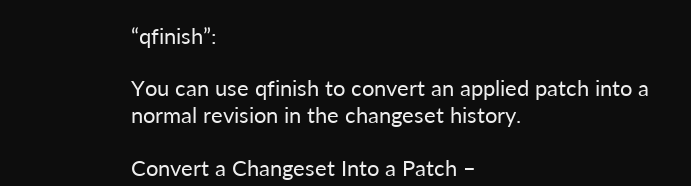“qfinish”:

You can use qfinish to convert an applied patch into a normal revision in the changeset history.

Convert a Changeset Into a Patch –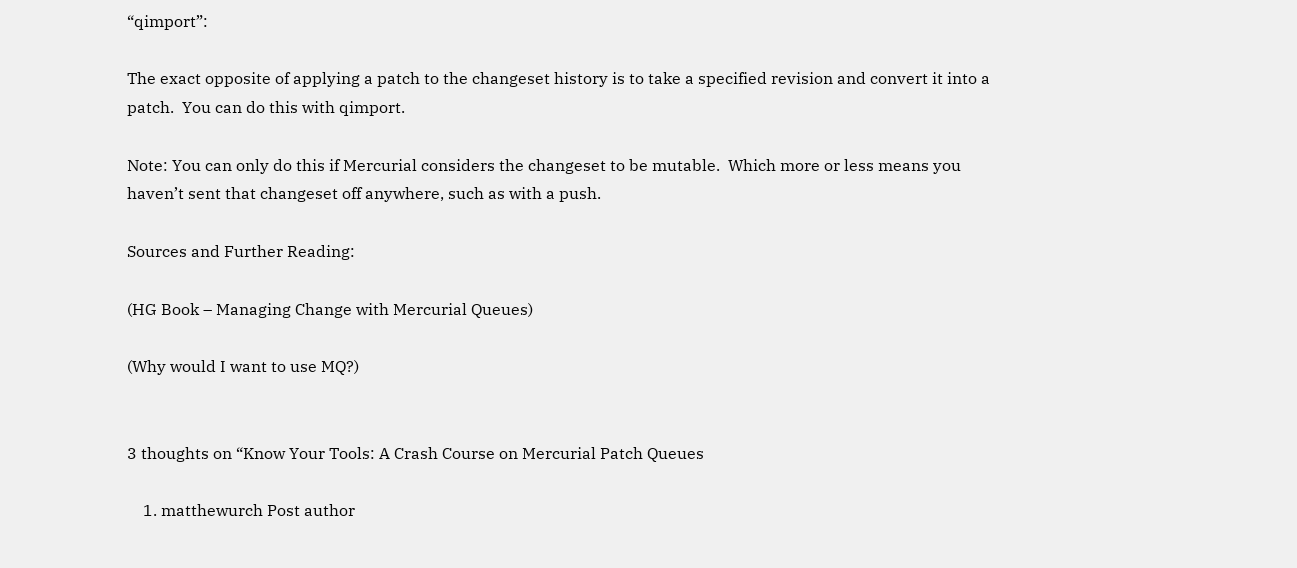“qimport”:

The exact opposite of applying a patch to the changeset history is to take a specified revision and convert it into a patch.  You can do this with qimport.

Note: You can only do this if Mercurial considers the changeset to be mutable.  Which more or less means you haven’t sent that changeset off anywhere, such as with a push.

Sources and Further Reading:

(HG Book – Managing Change with Mercurial Queues)

(Why would I want to use MQ?)


3 thoughts on “Know Your Tools: A Crash Course on Mercurial Patch Queues

    1. matthewurch Post author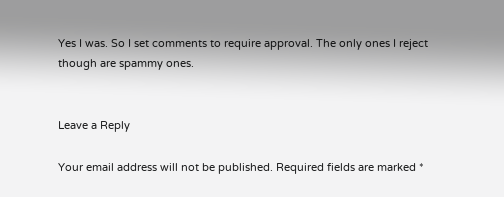Yes I was. So I set comments to require approval. The only ones I reject though are spammy ones.


Leave a Reply

Your email address will not be published. Required fields are marked *